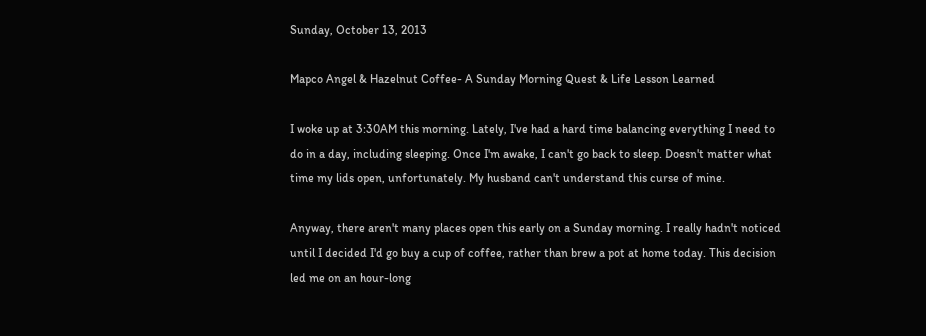Sunday, October 13, 2013

Mapco Angel & Hazelnut Coffee- A Sunday Morning Quest & Life Lesson Learned

I woke up at 3:30AM this morning. Lately, I've had a hard time balancing everything I need to do in a day, including sleeping. Once I'm awake, I can't go back to sleep. Doesn't matter what time my lids open, unfortunately. My husband can't understand this curse of mine.

Anyway, there aren't many places open this early on a Sunday morning. I really hadn't noticed until I decided I'd go buy a cup of coffee, rather than brew a pot at home today. This decision led me on an hour-long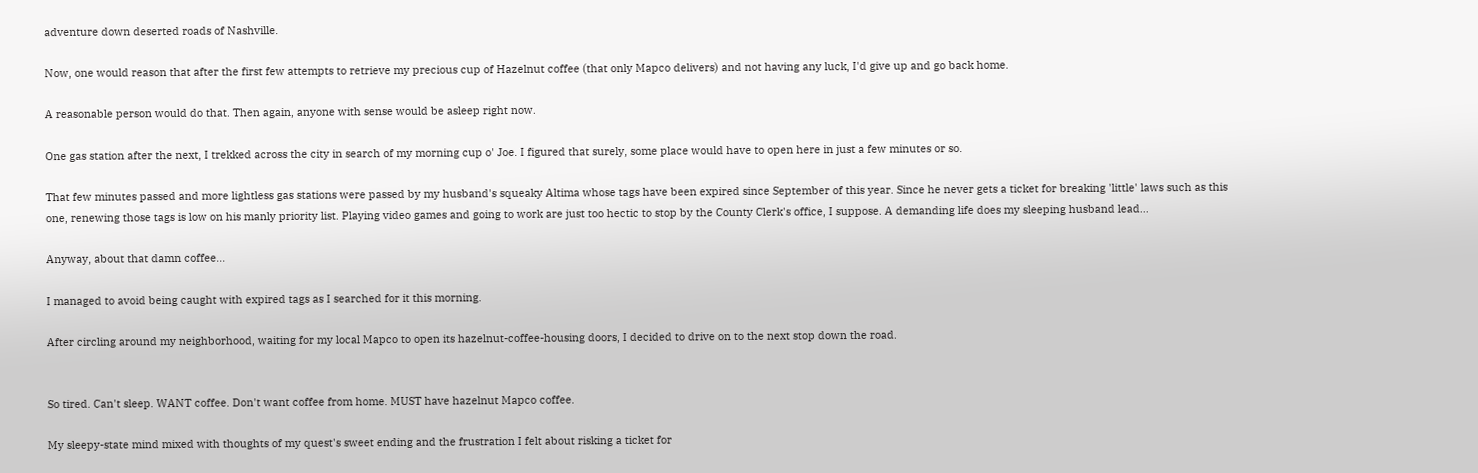adventure down deserted roads of Nashville.

Now, one would reason that after the first few attempts to retrieve my precious cup of Hazelnut coffee (that only Mapco delivers) and not having any luck, I'd give up and go back home.

A reasonable person would do that. Then again, anyone with sense would be asleep right now.

One gas station after the next, I trekked across the city in search of my morning cup o' Joe. I figured that surely, some place would have to open here in just a few minutes or so.

That few minutes passed and more lightless gas stations were passed by my husband's squeaky Altima whose tags have been expired since September of this year. Since he never gets a ticket for breaking 'little' laws such as this one, renewing those tags is low on his manly priority list. Playing video games and going to work are just too hectic to stop by the County Clerk's office, I suppose. A demanding life does my sleeping husband lead...

Anyway, about that damn coffee...

I managed to avoid being caught with expired tags as I searched for it this morning.

After circling around my neighborhood, waiting for my local Mapco to open its hazelnut-coffee-housing doors, I decided to drive on to the next stop down the road.


So tired. Can't sleep. WANT coffee. Don't want coffee from home. MUST have hazelnut Mapco coffee.

My sleepy-state mind mixed with thoughts of my quest's sweet ending and the frustration I felt about risking a ticket for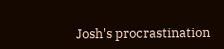Josh's procrastination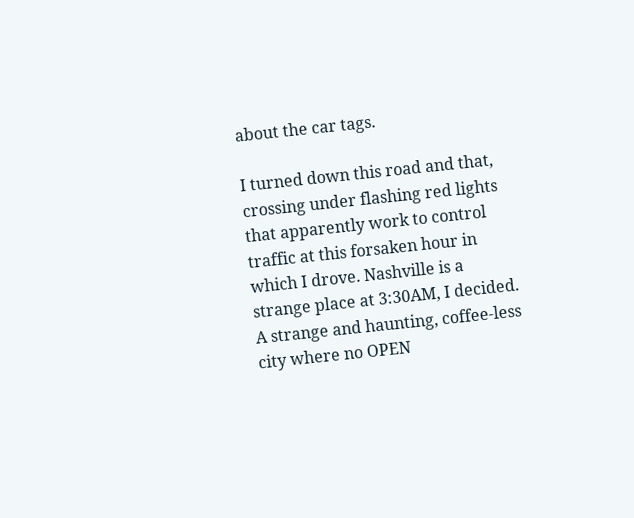about the car tags.

I turned down this road and that, crossing under flashing red lights that apparently work to control traffic at this forsaken hour in which I drove. Nashville is a strange place at 3:30AM, I decided. A strange and haunting, coffee-less city where no OPEN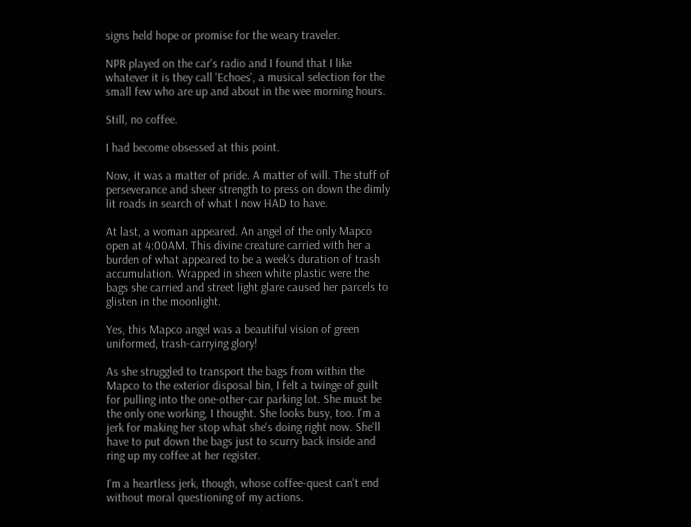signs held hope or promise for the weary traveler.

NPR played on the car's radio and I found that I like whatever it is they call 'Echoes', a musical selection for the small few who are up and about in the wee morning hours.

Still, no coffee.

I had become obsessed at this point.

Now, it was a matter of pride. A matter of will. The stuff of perseverance and sheer strength to press on down the dimly lit roads in search of what I now HAD to have.

At last, a woman appeared. An angel of the only Mapco open at 4:00AM. This divine creature carried with her a burden of what appeared to be a week's duration of trash accumulation. Wrapped in sheen white plastic were the bags she carried and street light glare caused her parcels to glisten in the moonlight.

Yes, this Mapco angel was a beautiful vision of green uniformed, trash-carrying glory!

As she struggled to transport the bags from within the Mapco to the exterior disposal bin, I felt a twinge of guilt for pulling into the one-other-car parking lot. She must be the only one working, I thought. She looks busy, too. I'm a jerk for making her stop what she's doing right now. She'll have to put down the bags just to scurry back inside and ring up my coffee at her register.

I'm a heartless jerk, though, whose coffee-quest can't end without moral questioning of my actions.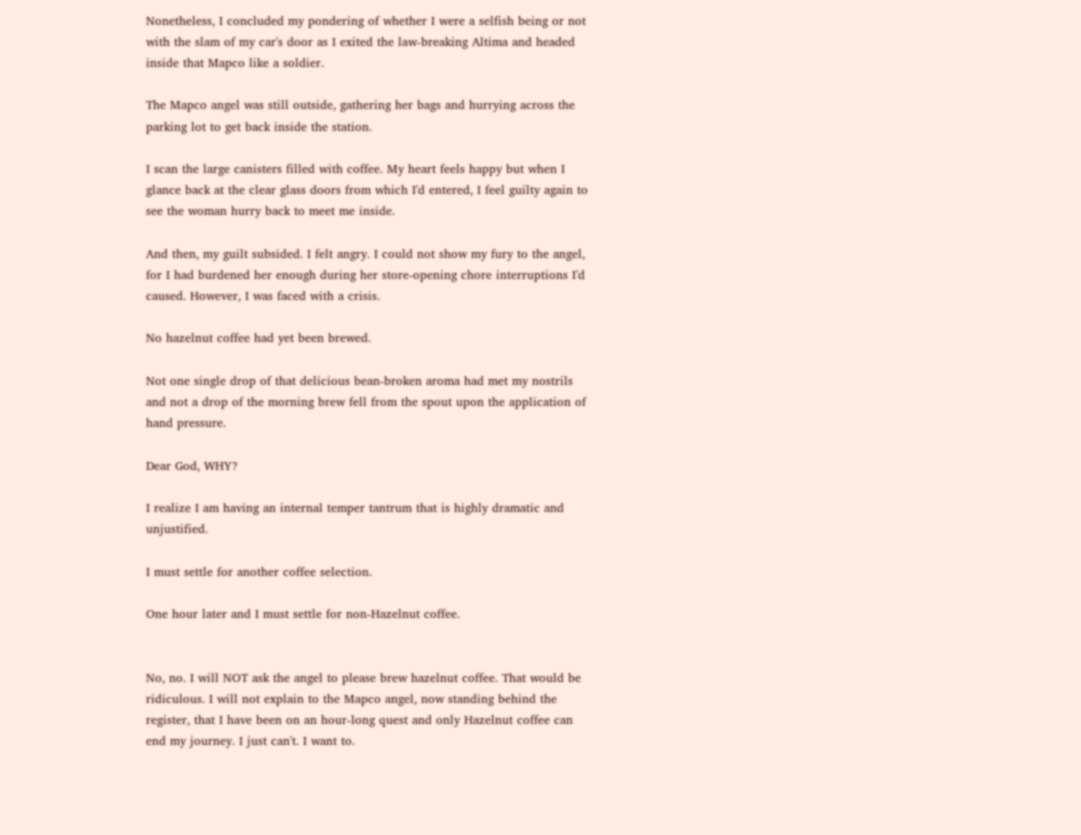Nonetheless, I concluded my pondering of whether I were a selfish being or not with the slam of my car's door as I exited the law-breaking Altima and headed inside that Mapco like a soldier.

The Mapco angel was still outside, gathering her bags and hurrying across the parking lot to get back inside the station.

I scan the large canisters filled with coffee. My heart feels happy but when I glance back at the clear glass doors from which I'd entered, I feel guilty again to see the woman hurry back to meet me inside.

And then, my guilt subsided. I felt angry. I could not show my fury to the angel, for I had burdened her enough during her store-opening chore interruptions I'd caused. However, I was faced with a crisis.

No hazelnut coffee had yet been brewed.

Not one single drop of that delicious bean-broken aroma had met my nostrils and not a drop of the morning brew fell from the spout upon the application of hand pressure.

Dear God, WHY?

I realize I am having an internal temper tantrum that is highly dramatic and unjustified.

I must settle for another coffee selection.

One hour later and I must settle for non-Hazelnut coffee.


No, no. I will NOT ask the angel to please brew hazelnut coffee. That would be ridiculous. I will not explain to the Mapco angel, now standing behind the register, that I have been on an hour-long quest and only Hazelnut coffee can end my journey. I just can't. I want to.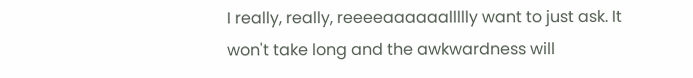I really, really, reeeeaaaaaallllly want to just ask. It won't take long and the awkwardness will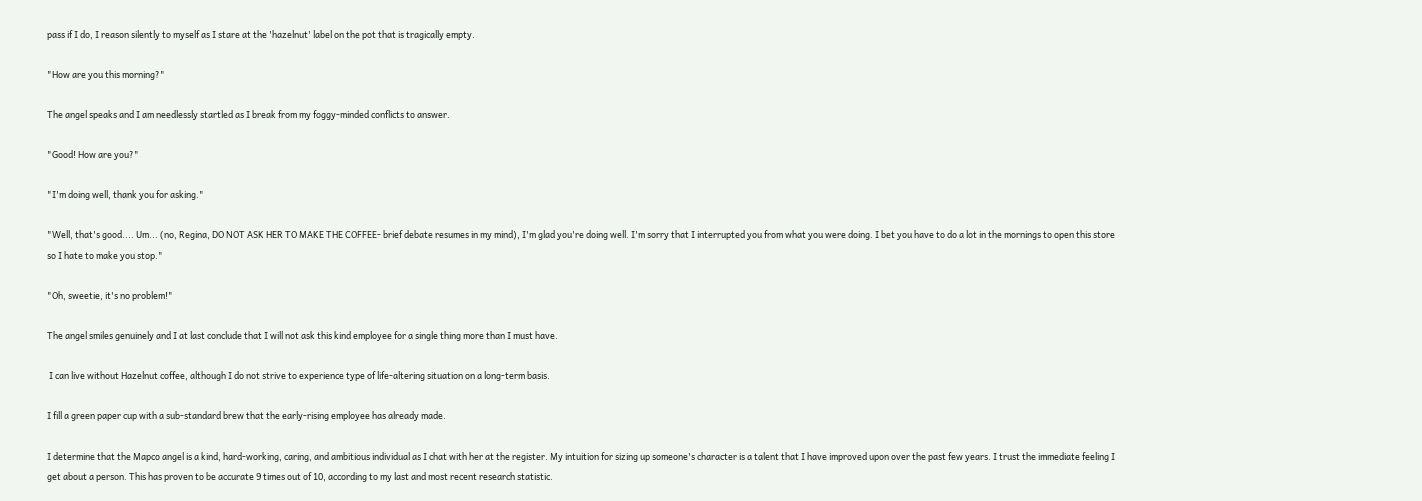pass if I do, I reason silently to myself as I stare at the 'hazelnut' label on the pot that is tragically empty.

"How are you this morning?"

The angel speaks and I am needlessly startled as I break from my foggy-minded conflicts to answer.

"Good! How are you?"

"I'm doing well, thank you for asking."

"Well, that's good.... Um... (no, Regina, DO NOT ASK HER TO MAKE THE COFFEE- brief debate resumes in my mind), I'm glad you're doing well. I'm sorry that I interrupted you from what you were doing. I bet you have to do a lot in the mornings to open this store so I hate to make you stop."

"Oh, sweetie, it's no problem!"

The angel smiles genuinely and I at last conclude that I will not ask this kind employee for a single thing more than I must have.

 I can live without Hazelnut coffee, although I do not strive to experience type of life-altering situation on a long-term basis.

I fill a green paper cup with a sub-standard brew that the early-rising employee has already made.

I determine that the Mapco angel is a kind, hard-working, caring, and ambitious individual as I chat with her at the register. My intuition for sizing up someone's character is a talent that I have improved upon over the past few years. I trust the immediate feeling I get about a person. This has proven to be accurate 9 times out of 10, according to my last and most recent research statistic.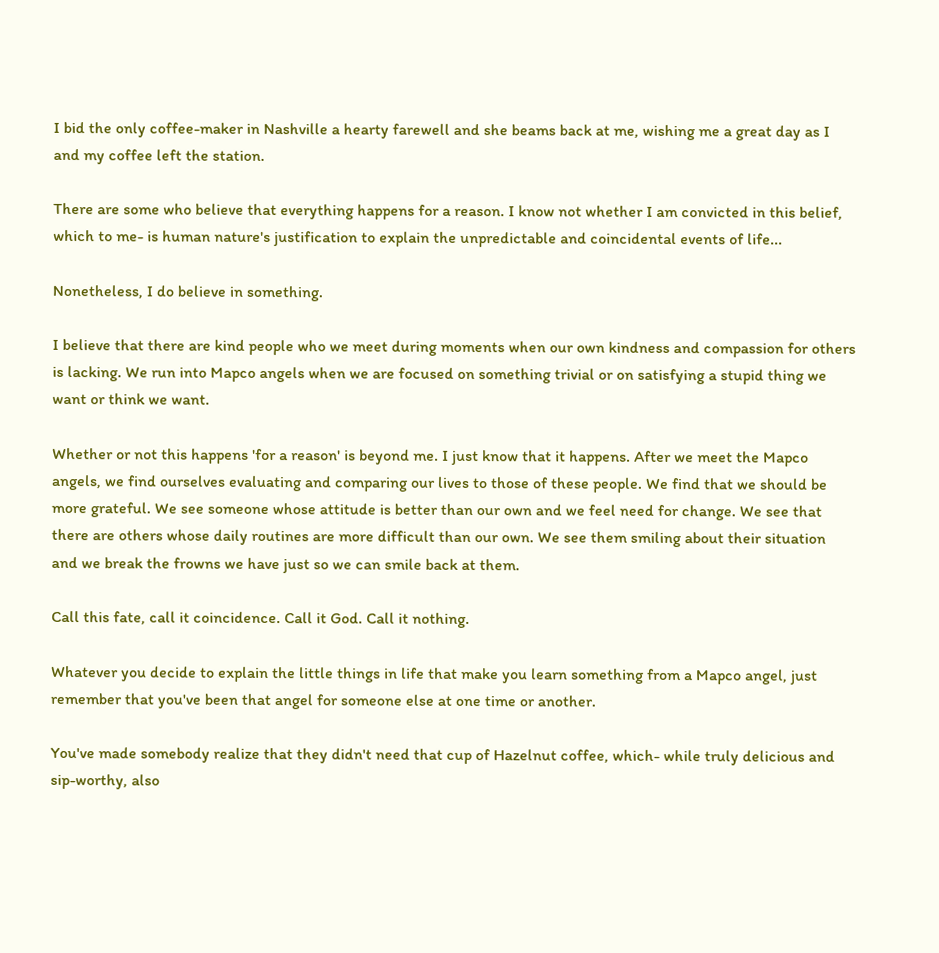I bid the only coffee-maker in Nashville a hearty farewell and she beams back at me, wishing me a great day as I and my coffee left the station.

There are some who believe that everything happens for a reason. I know not whether I am convicted in this belief, which to me- is human nature's justification to explain the unpredictable and coincidental events of life...

Nonetheless, I do believe in something.

I believe that there are kind people who we meet during moments when our own kindness and compassion for others is lacking. We run into Mapco angels when we are focused on something trivial or on satisfying a stupid thing we want or think we want.

Whether or not this happens 'for a reason' is beyond me. I just know that it happens. After we meet the Mapco angels, we find ourselves evaluating and comparing our lives to those of these people. We find that we should be more grateful. We see someone whose attitude is better than our own and we feel need for change. We see that there are others whose daily routines are more difficult than our own. We see them smiling about their situation and we break the frowns we have just so we can smile back at them.

Call this fate, call it coincidence. Call it God. Call it nothing.

Whatever you decide to explain the little things in life that make you learn something from a Mapco angel, just remember that you've been that angel for someone else at one time or another.

You've made somebody realize that they didn't need that cup of Hazelnut coffee, which- while truly delicious and sip-worthy, also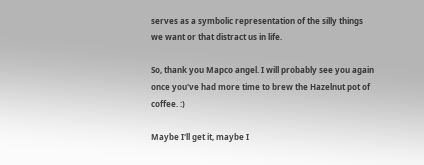serves as a symbolic representation of the silly things we want or that distract us in life.

So, thank you Mapco angel. I will probably see you again once you've had more time to brew the Hazelnut pot of coffee. :)

Maybe I'll get it, maybe I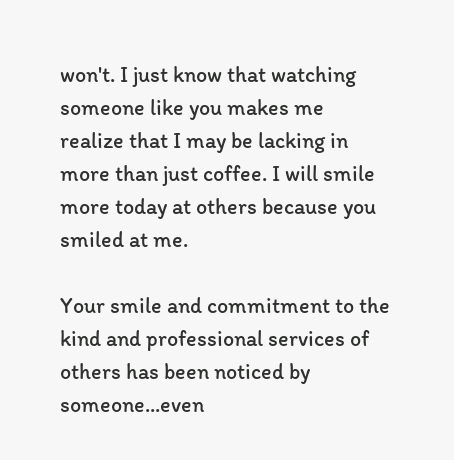won't. I just know that watching someone like you makes me realize that I may be lacking in more than just coffee. I will smile more today at others because you smiled at me.

Your smile and commitment to the kind and professional services of others has been noticed by someone...even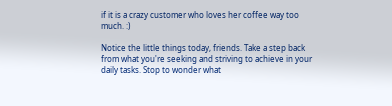if it is a crazy customer who loves her coffee way too much. :)

Notice the little things today, friends. Take a step back from what you're seeking and striving to achieve in your daily tasks. Stop to wonder what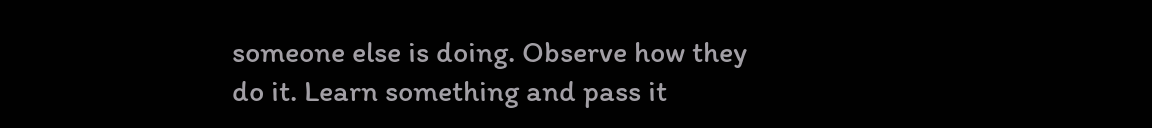someone else is doing. Observe how they do it. Learn something and pass it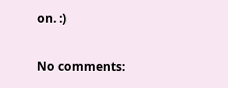on. :)

No comments: